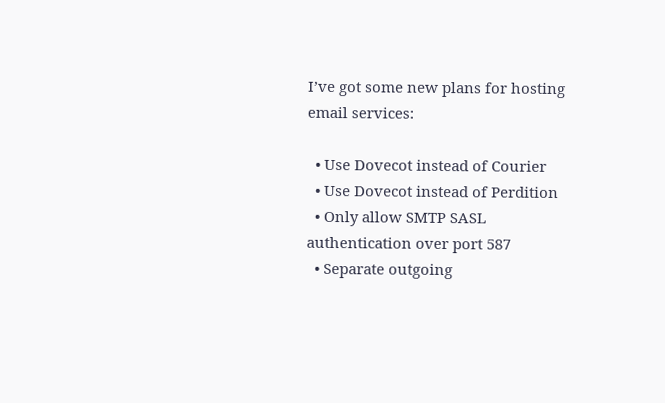I’ve got some new plans for hosting email services:

  • Use Dovecot instead of Courier
  • Use Dovecot instead of Perdition
  • Only allow SMTP SASL authentication over port 587
  • Separate outgoing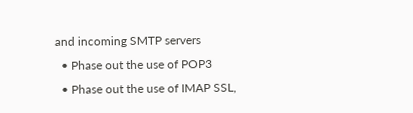and incoming SMTP servers
  • Phase out the use of POP3
  • Phase out the use of IMAP SSL,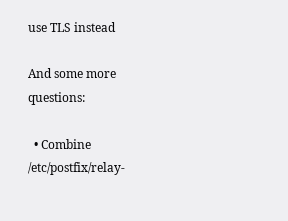use TLS instead

And some more questions:

  • Combine /etc/postfix/relay-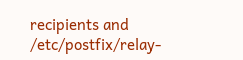recipients and /etc/postfix/relay-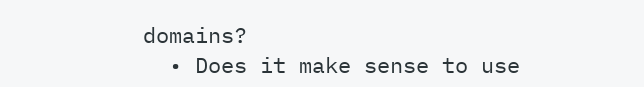domains?
  • Does it make sense to use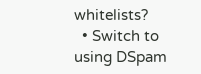whitelists?
  • Switch to using DSpam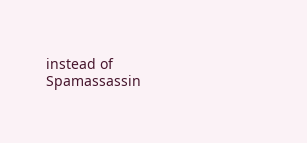instead of Spamassassin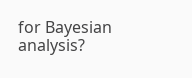for Bayesian analysis?